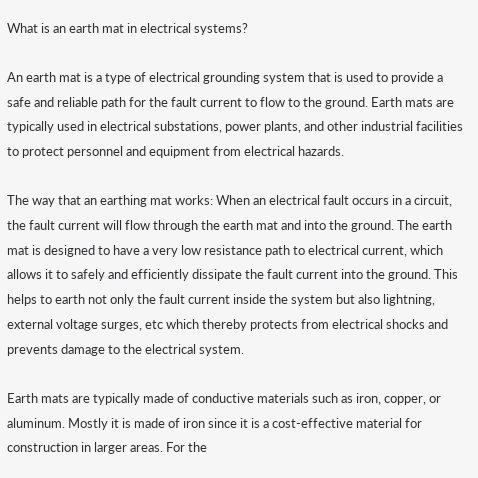What is an earth mat in electrical systems?

An earth mat is a type of electrical grounding system that is used to provide a safe and reliable path for the fault current to flow to the ground. Earth mats are typically used in electrical substations, power plants, and other industrial facilities to protect personnel and equipment from electrical hazards.

The way that an earthing mat works: When an electrical fault occurs in a circuit, the fault current will flow through the earth mat and into the ground. The earth mat is designed to have a very low resistance path to electrical current, which allows it to safely and efficiently dissipate the fault current into the ground. This helps to earth not only the fault current inside the system but also lightning, external voltage surges, etc which thereby protects from electrical shocks and prevents damage to the electrical system.

Earth mats are typically made of conductive materials such as iron, copper, or aluminum. Mostly it is made of iron since it is a cost-effective material for construction in larger areas. For the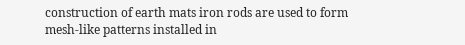construction of earth mats iron rods are used to form mesh-like patterns installed in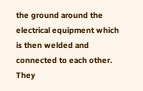the ground around the electrical equipment which is then welded and connected to each other. They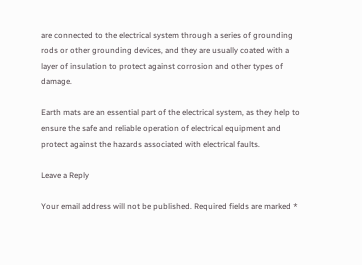are connected to the electrical system through a series of grounding rods or other grounding devices, and they are usually coated with a layer of insulation to protect against corrosion and other types of damage.

Earth mats are an essential part of the electrical system, as they help to ensure the safe and reliable operation of electrical equipment and protect against the hazards associated with electrical faults.

Leave a Reply

Your email address will not be published. Required fields are marked *